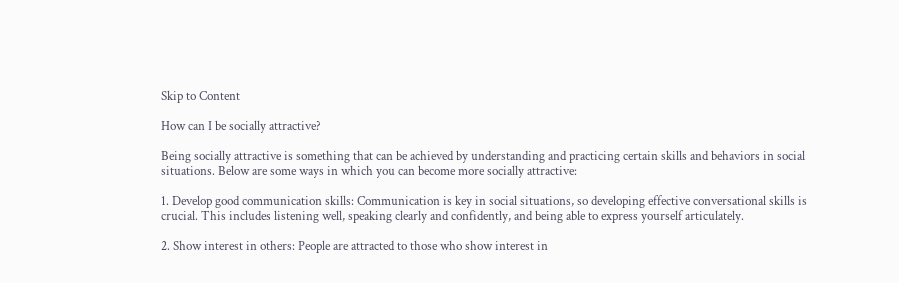Skip to Content

How can I be socially attractive?

Being socially attractive is something that can be achieved by understanding and practicing certain skills and behaviors in social situations. Below are some ways in which you can become more socially attractive:

1. Develop good communication skills: Communication is key in social situations, so developing effective conversational skills is crucial. This includes listening well, speaking clearly and confidently, and being able to express yourself articulately.

2. Show interest in others: People are attracted to those who show interest in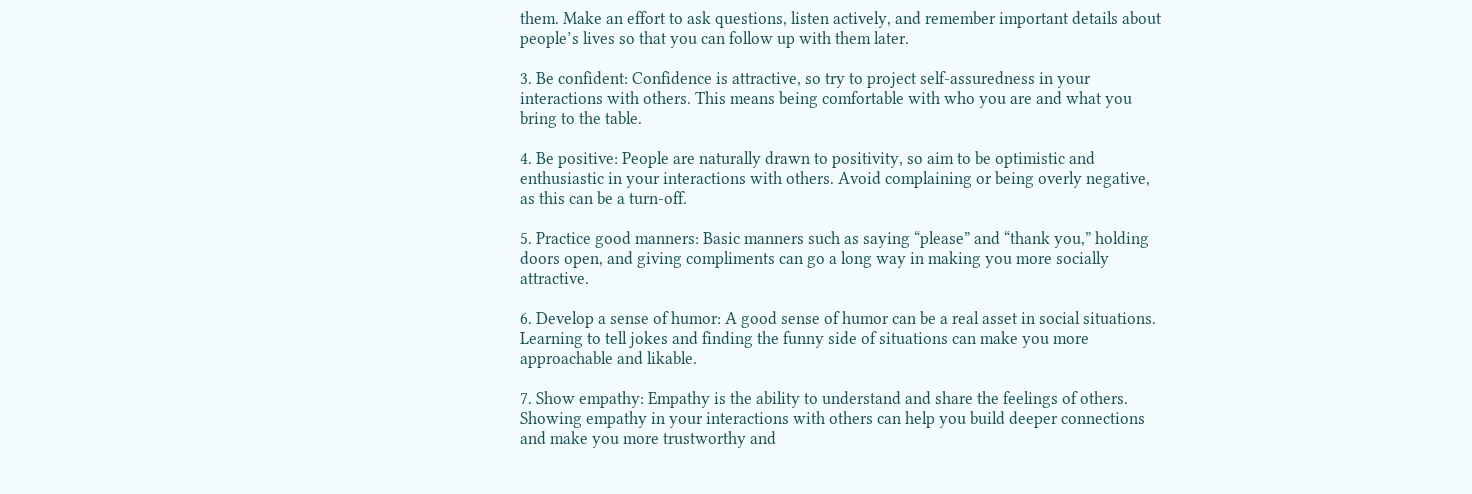them. Make an effort to ask questions, listen actively, and remember important details about people’s lives so that you can follow up with them later.

3. Be confident: Confidence is attractive, so try to project self-assuredness in your interactions with others. This means being comfortable with who you are and what you bring to the table.

4. Be positive: People are naturally drawn to positivity, so aim to be optimistic and enthusiastic in your interactions with others. Avoid complaining or being overly negative, as this can be a turn-off.

5. Practice good manners: Basic manners such as saying “please” and “thank you,” holding doors open, and giving compliments can go a long way in making you more socially attractive.

6. Develop a sense of humor: A good sense of humor can be a real asset in social situations. Learning to tell jokes and finding the funny side of situations can make you more approachable and likable.

7. Show empathy: Empathy is the ability to understand and share the feelings of others. Showing empathy in your interactions with others can help you build deeper connections and make you more trustworthy and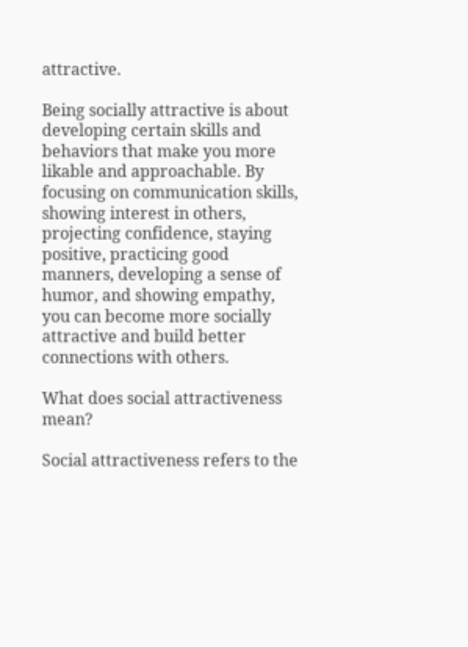attractive.

Being socially attractive is about developing certain skills and behaviors that make you more likable and approachable. By focusing on communication skills, showing interest in others, projecting confidence, staying positive, practicing good manners, developing a sense of humor, and showing empathy, you can become more socially attractive and build better connections with others.

What does social attractiveness mean?

Social attractiveness refers to the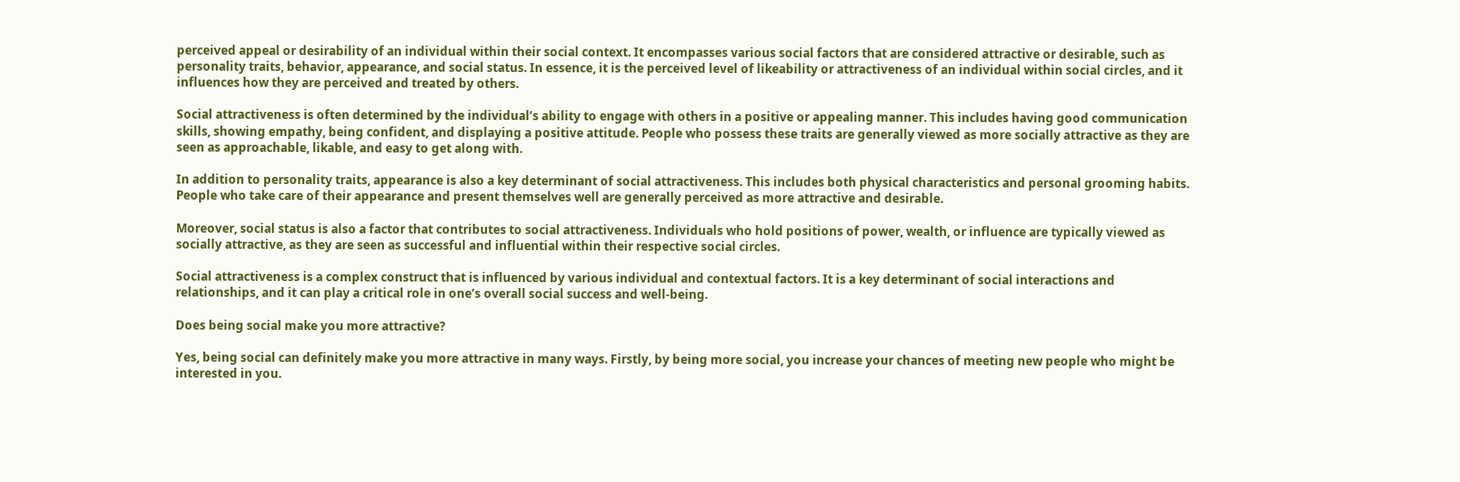perceived appeal or desirability of an individual within their social context. It encompasses various social factors that are considered attractive or desirable, such as personality traits, behavior, appearance, and social status. In essence, it is the perceived level of likeability or attractiveness of an individual within social circles, and it influences how they are perceived and treated by others.

Social attractiveness is often determined by the individual’s ability to engage with others in a positive or appealing manner. This includes having good communication skills, showing empathy, being confident, and displaying a positive attitude. People who possess these traits are generally viewed as more socially attractive as they are seen as approachable, likable, and easy to get along with.

In addition to personality traits, appearance is also a key determinant of social attractiveness. This includes both physical characteristics and personal grooming habits. People who take care of their appearance and present themselves well are generally perceived as more attractive and desirable.

Moreover, social status is also a factor that contributes to social attractiveness. Individuals who hold positions of power, wealth, or influence are typically viewed as socially attractive, as they are seen as successful and influential within their respective social circles.

Social attractiveness is a complex construct that is influenced by various individual and contextual factors. It is a key determinant of social interactions and relationships, and it can play a critical role in one’s overall social success and well-being.

Does being social make you more attractive?

Yes, being social can definitely make you more attractive in many ways. Firstly, by being more social, you increase your chances of meeting new people who might be interested in you.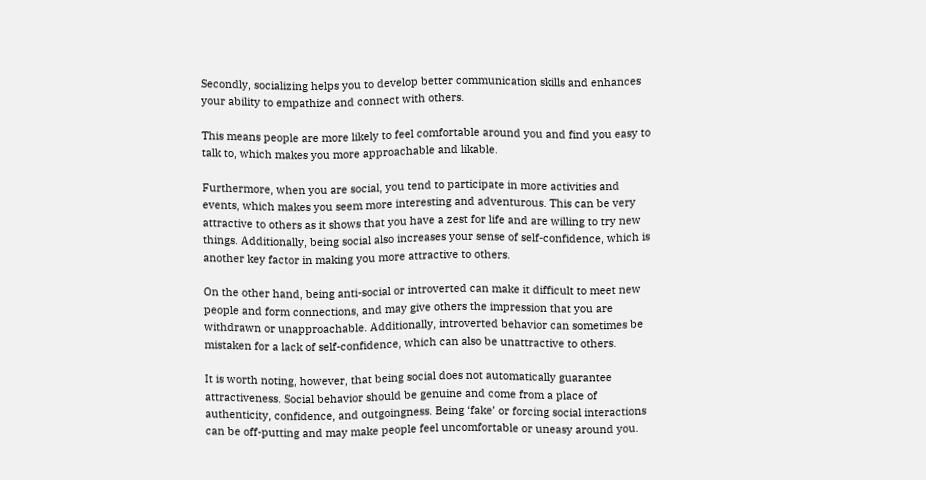Secondly, socializing helps you to develop better communication skills and enhances your ability to empathize and connect with others.

This means people are more likely to feel comfortable around you and find you easy to talk to, which makes you more approachable and likable.

Furthermore, when you are social, you tend to participate in more activities and events, which makes you seem more interesting and adventurous. This can be very attractive to others as it shows that you have a zest for life and are willing to try new things. Additionally, being social also increases your sense of self-confidence, which is another key factor in making you more attractive to others.

On the other hand, being anti-social or introverted can make it difficult to meet new people and form connections, and may give others the impression that you are withdrawn or unapproachable. Additionally, introverted behavior can sometimes be mistaken for a lack of self-confidence, which can also be unattractive to others.

It is worth noting, however, that being social does not automatically guarantee attractiveness. Social behavior should be genuine and come from a place of authenticity, confidence, and outgoingness. Being ‘fake’ or forcing social interactions can be off-putting and may make people feel uncomfortable or uneasy around you.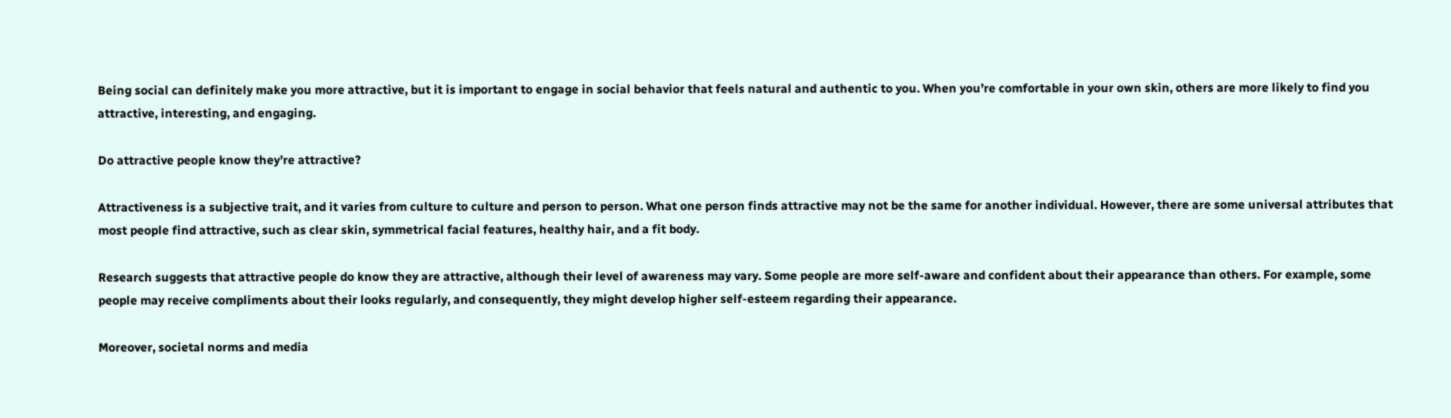Being social can definitely make you more attractive, but it is important to engage in social behavior that feels natural and authentic to you. When you’re comfortable in your own skin, others are more likely to find you attractive, interesting, and engaging.

Do attractive people know they’re attractive?

Attractiveness is a subjective trait, and it varies from culture to culture and person to person. What one person finds attractive may not be the same for another individual. However, there are some universal attributes that most people find attractive, such as clear skin, symmetrical facial features, healthy hair, and a fit body.

Research suggests that attractive people do know they are attractive, although their level of awareness may vary. Some people are more self-aware and confident about their appearance than others. For example, some people may receive compliments about their looks regularly, and consequently, they might develop higher self-esteem regarding their appearance.

Moreover, societal norms and media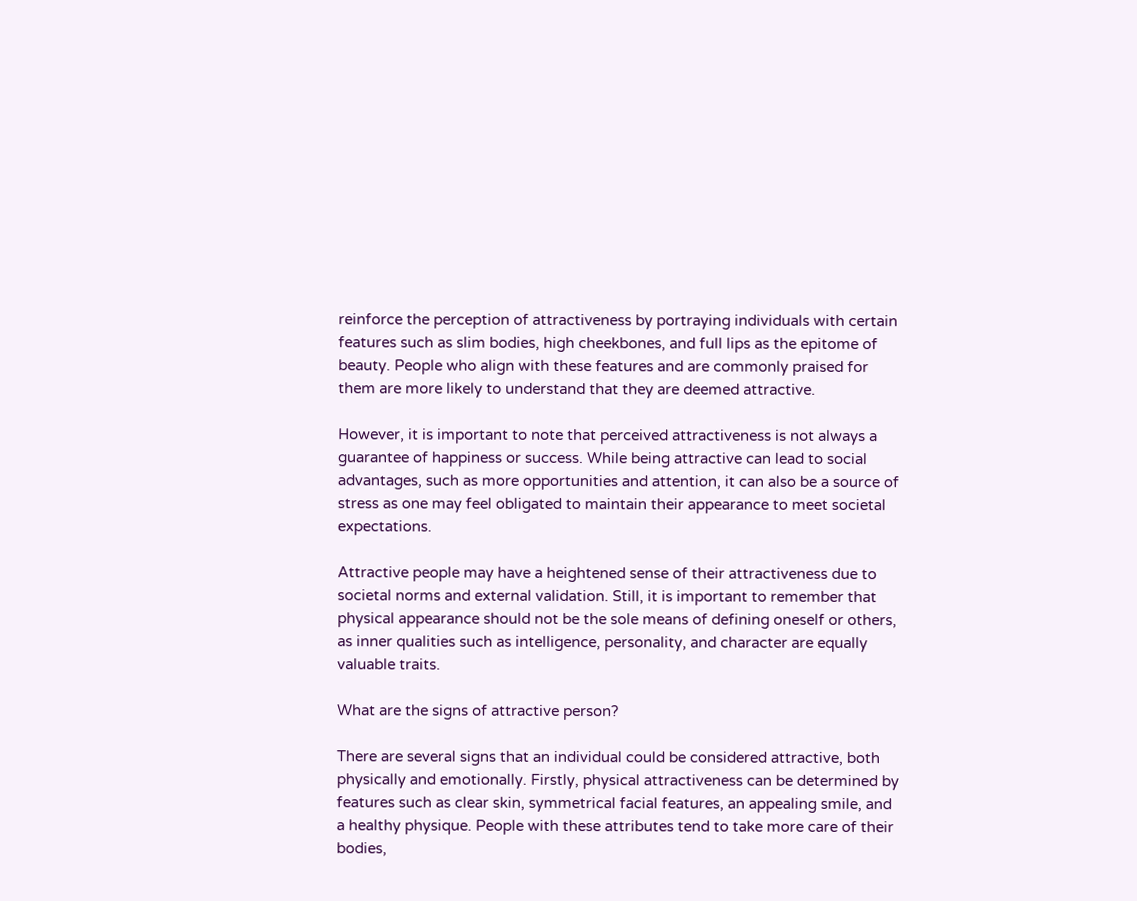reinforce the perception of attractiveness by portraying individuals with certain features such as slim bodies, high cheekbones, and full lips as the epitome of beauty. People who align with these features and are commonly praised for them are more likely to understand that they are deemed attractive.

However, it is important to note that perceived attractiveness is not always a guarantee of happiness or success. While being attractive can lead to social advantages, such as more opportunities and attention, it can also be a source of stress as one may feel obligated to maintain their appearance to meet societal expectations.

Attractive people may have a heightened sense of their attractiveness due to societal norms and external validation. Still, it is important to remember that physical appearance should not be the sole means of defining oneself or others, as inner qualities such as intelligence, personality, and character are equally valuable traits.

What are the signs of attractive person?

There are several signs that an individual could be considered attractive, both physically and emotionally. Firstly, physical attractiveness can be determined by features such as clear skin, symmetrical facial features, an appealing smile, and a healthy physique. People with these attributes tend to take more care of their bodies,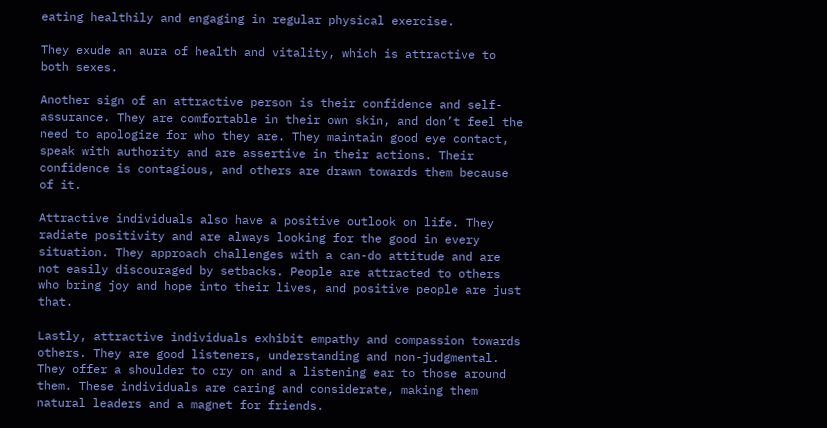eating healthily and engaging in regular physical exercise.

They exude an aura of health and vitality, which is attractive to both sexes.

Another sign of an attractive person is their confidence and self-assurance. They are comfortable in their own skin, and don’t feel the need to apologize for who they are. They maintain good eye contact, speak with authority and are assertive in their actions. Their confidence is contagious, and others are drawn towards them because of it.

Attractive individuals also have a positive outlook on life. They radiate positivity and are always looking for the good in every situation. They approach challenges with a can-do attitude and are not easily discouraged by setbacks. People are attracted to others who bring joy and hope into their lives, and positive people are just that.

Lastly, attractive individuals exhibit empathy and compassion towards others. They are good listeners, understanding and non-judgmental. They offer a shoulder to cry on and a listening ear to those around them. These individuals are caring and considerate, making them natural leaders and a magnet for friends.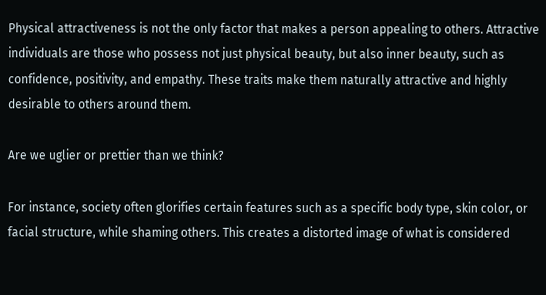Physical attractiveness is not the only factor that makes a person appealing to others. Attractive individuals are those who possess not just physical beauty, but also inner beauty, such as confidence, positivity, and empathy. These traits make them naturally attractive and highly desirable to others around them.

Are we uglier or prettier than we think?

For instance, society often glorifies certain features such as a specific body type, skin color, or facial structure, while shaming others. This creates a distorted image of what is considered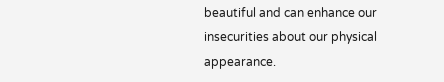beautiful and can enhance our insecurities about our physical appearance.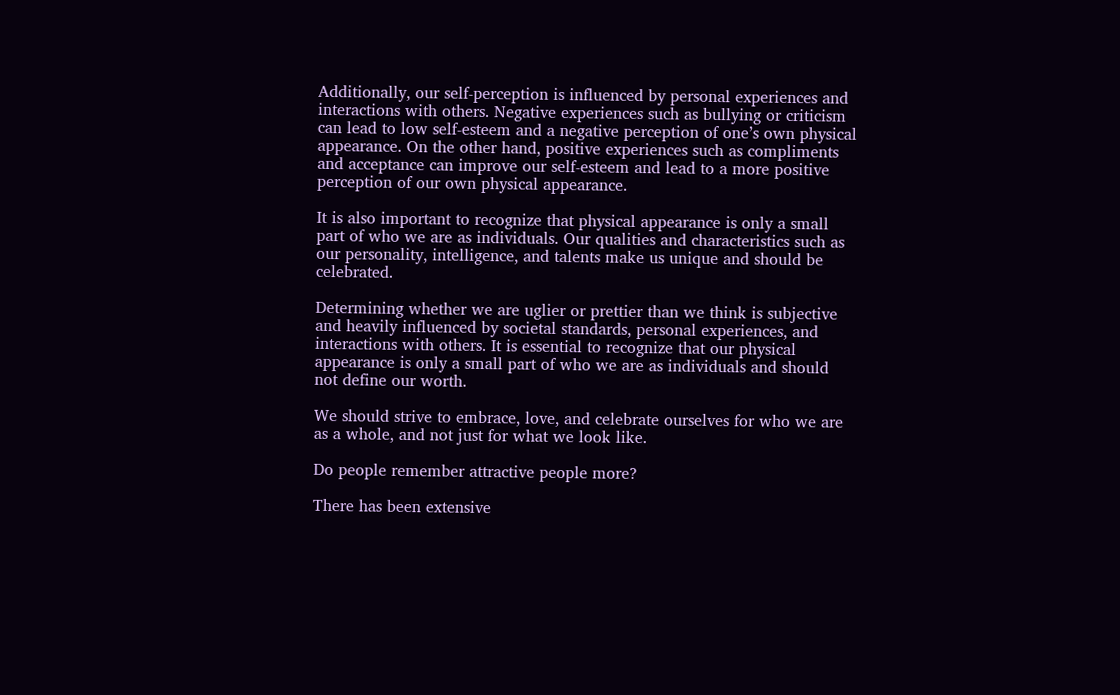Additionally, our self-perception is influenced by personal experiences and interactions with others. Negative experiences such as bullying or criticism can lead to low self-esteem and a negative perception of one’s own physical appearance. On the other hand, positive experiences such as compliments and acceptance can improve our self-esteem and lead to a more positive perception of our own physical appearance.

It is also important to recognize that physical appearance is only a small part of who we are as individuals. Our qualities and characteristics such as our personality, intelligence, and talents make us unique and should be celebrated.

Determining whether we are uglier or prettier than we think is subjective and heavily influenced by societal standards, personal experiences, and interactions with others. It is essential to recognize that our physical appearance is only a small part of who we are as individuals and should not define our worth.

We should strive to embrace, love, and celebrate ourselves for who we are as a whole, and not just for what we look like.

Do people remember attractive people more?

There has been extensive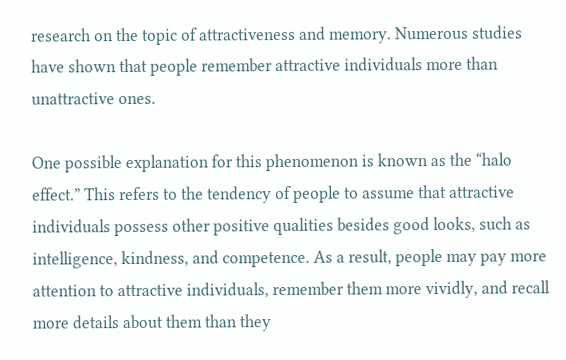research on the topic of attractiveness and memory. Numerous studies have shown that people remember attractive individuals more than unattractive ones.

One possible explanation for this phenomenon is known as the “halo effect.” This refers to the tendency of people to assume that attractive individuals possess other positive qualities besides good looks, such as intelligence, kindness, and competence. As a result, people may pay more attention to attractive individuals, remember them more vividly, and recall more details about them than they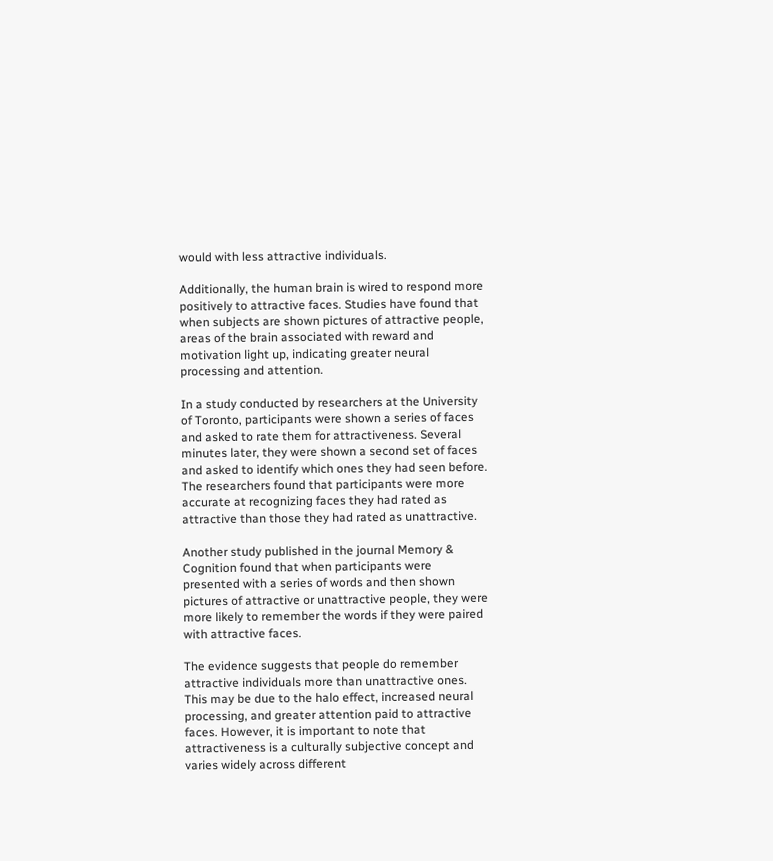would with less attractive individuals.

Additionally, the human brain is wired to respond more positively to attractive faces. Studies have found that when subjects are shown pictures of attractive people, areas of the brain associated with reward and motivation light up, indicating greater neural processing and attention.

In a study conducted by researchers at the University of Toronto, participants were shown a series of faces and asked to rate them for attractiveness. Several minutes later, they were shown a second set of faces and asked to identify which ones they had seen before. The researchers found that participants were more accurate at recognizing faces they had rated as attractive than those they had rated as unattractive.

Another study published in the journal Memory & Cognition found that when participants were presented with a series of words and then shown pictures of attractive or unattractive people, they were more likely to remember the words if they were paired with attractive faces.

The evidence suggests that people do remember attractive individuals more than unattractive ones. This may be due to the halo effect, increased neural processing, and greater attention paid to attractive faces. However, it is important to note that attractiveness is a culturally subjective concept and varies widely across different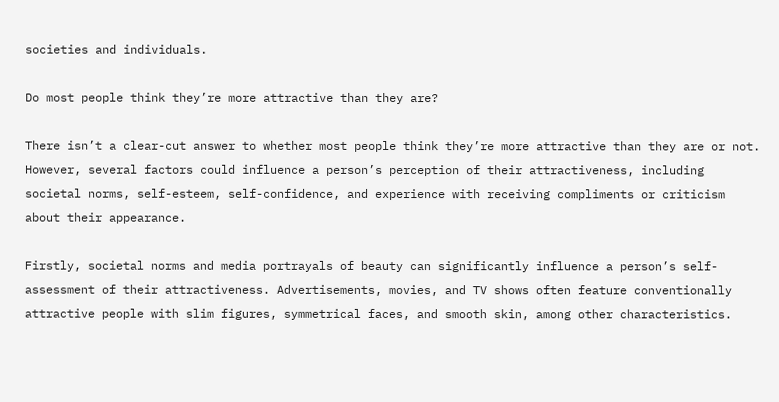societies and individuals.

Do most people think they’re more attractive than they are?

There isn’t a clear-cut answer to whether most people think they’re more attractive than they are or not. However, several factors could influence a person’s perception of their attractiveness, including societal norms, self-esteem, self-confidence, and experience with receiving compliments or criticism about their appearance.

Firstly, societal norms and media portrayals of beauty can significantly influence a person’s self-assessment of their attractiveness. Advertisements, movies, and TV shows often feature conventionally attractive people with slim figures, symmetrical faces, and smooth skin, among other characteristics.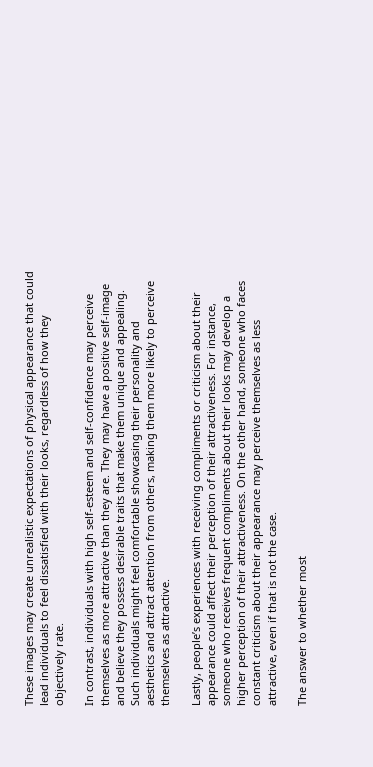These images may create unrealistic expectations of physical appearance that could lead individuals to feel dissatisfied with their looks, regardless of how they objectively rate.

In contrast, individuals with high self-esteem and self-confidence may perceive themselves as more attractive than they are. They may have a positive self-image and believe they possess desirable traits that make them unique and appealing. Such individuals might feel comfortable showcasing their personality and aesthetics and attract attention from others, making them more likely to perceive themselves as attractive.

Lastly, people’s experiences with receiving compliments or criticism about their appearance could affect their perception of their attractiveness. For instance, someone who receives frequent compliments about their looks may develop a higher perception of their attractiveness. On the other hand, someone who faces constant criticism about their appearance may perceive themselves as less attractive, even if that is not the case.

The answer to whether most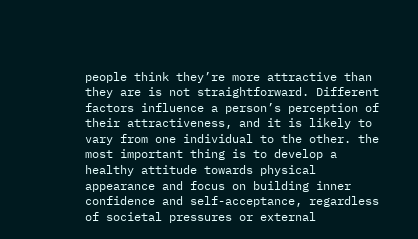people think they’re more attractive than they are is not straightforward. Different factors influence a person’s perception of their attractiveness, and it is likely to vary from one individual to the other. the most important thing is to develop a healthy attitude towards physical appearance and focus on building inner confidence and self-acceptance, regardless of societal pressures or external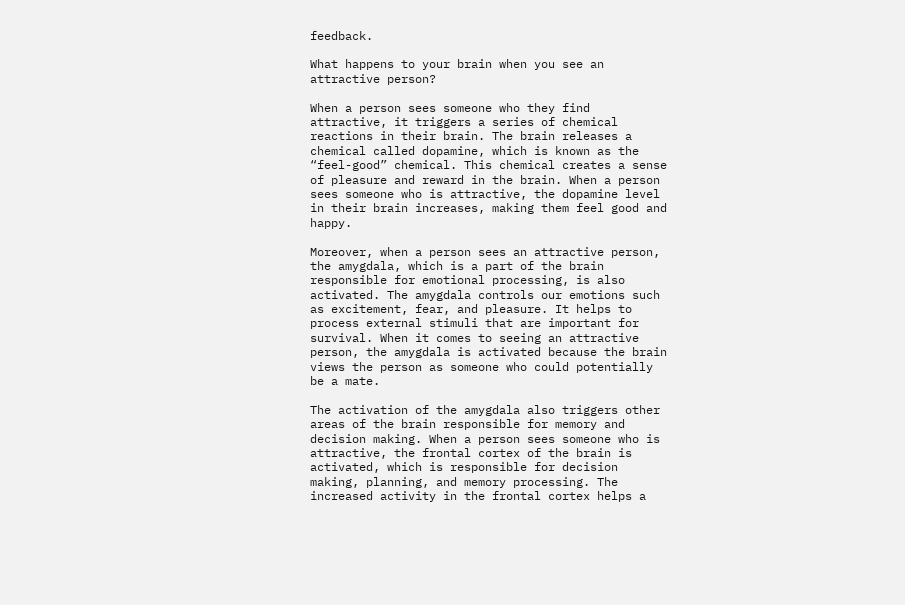feedback.

What happens to your brain when you see an attractive person?

When a person sees someone who they find attractive, it triggers a series of chemical reactions in their brain. The brain releases a chemical called dopamine, which is known as the “feel-good” chemical. This chemical creates a sense of pleasure and reward in the brain. When a person sees someone who is attractive, the dopamine level in their brain increases, making them feel good and happy.

Moreover, when a person sees an attractive person, the amygdala, which is a part of the brain responsible for emotional processing, is also activated. The amygdala controls our emotions such as excitement, fear, and pleasure. It helps to process external stimuli that are important for survival. When it comes to seeing an attractive person, the amygdala is activated because the brain views the person as someone who could potentially be a mate.

The activation of the amygdala also triggers other areas of the brain responsible for memory and decision making. When a person sees someone who is attractive, the frontal cortex of the brain is activated, which is responsible for decision making, planning, and memory processing. The increased activity in the frontal cortex helps a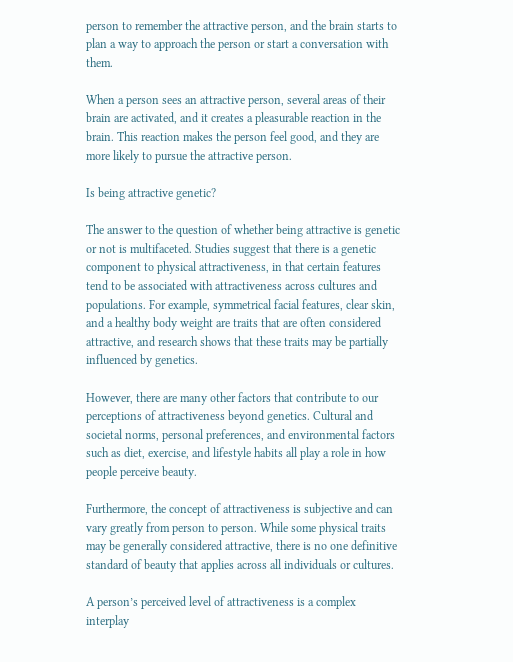person to remember the attractive person, and the brain starts to plan a way to approach the person or start a conversation with them.

When a person sees an attractive person, several areas of their brain are activated, and it creates a pleasurable reaction in the brain. This reaction makes the person feel good, and they are more likely to pursue the attractive person.

Is being attractive genetic?

The answer to the question of whether being attractive is genetic or not is multifaceted. Studies suggest that there is a genetic component to physical attractiveness, in that certain features tend to be associated with attractiveness across cultures and populations. For example, symmetrical facial features, clear skin, and a healthy body weight are traits that are often considered attractive, and research shows that these traits may be partially influenced by genetics.

However, there are many other factors that contribute to our perceptions of attractiveness beyond genetics. Cultural and societal norms, personal preferences, and environmental factors such as diet, exercise, and lifestyle habits all play a role in how people perceive beauty.

Furthermore, the concept of attractiveness is subjective and can vary greatly from person to person. While some physical traits may be generally considered attractive, there is no one definitive standard of beauty that applies across all individuals or cultures.

A person’s perceived level of attractiveness is a complex interplay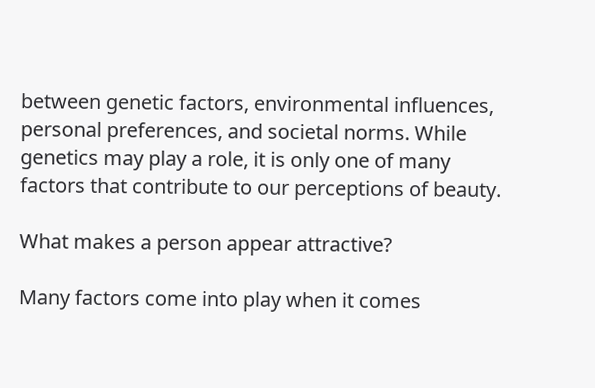between genetic factors, environmental influences, personal preferences, and societal norms. While genetics may play a role, it is only one of many factors that contribute to our perceptions of beauty.

What makes a person appear attractive?

Many factors come into play when it comes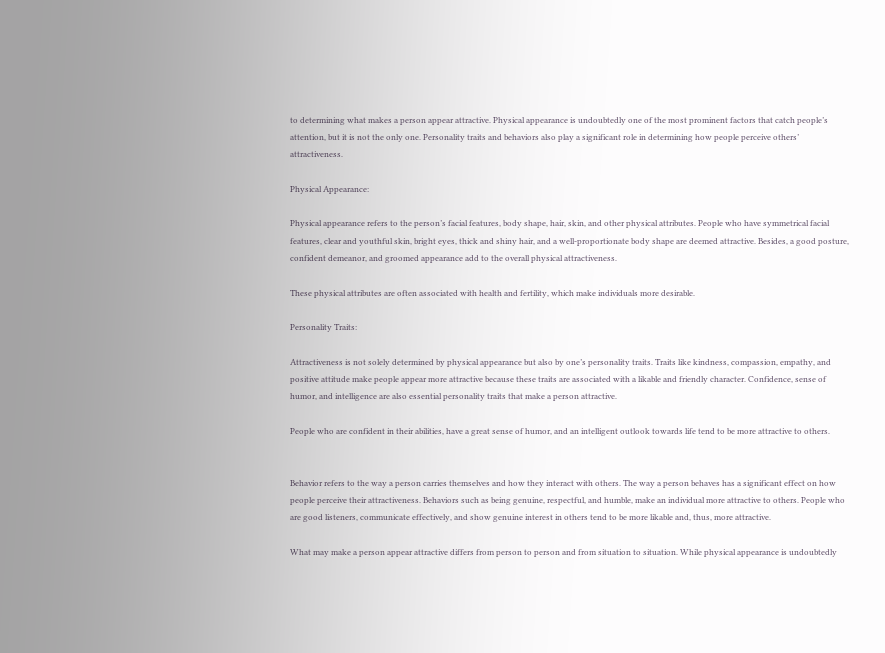to determining what makes a person appear attractive. Physical appearance is undoubtedly one of the most prominent factors that catch people’s attention, but it is not the only one. Personality traits and behaviors also play a significant role in determining how people perceive others’ attractiveness.

Physical Appearance:

Physical appearance refers to the person’s facial features, body shape, hair, skin, and other physical attributes. People who have symmetrical facial features, clear and youthful skin, bright eyes, thick and shiny hair, and a well-proportionate body shape are deemed attractive. Besides, a good posture, confident demeanor, and groomed appearance add to the overall physical attractiveness.

These physical attributes are often associated with health and fertility, which make individuals more desirable.

Personality Traits:

Attractiveness is not solely determined by physical appearance but also by one’s personality traits. Traits like kindness, compassion, empathy, and positive attitude make people appear more attractive because these traits are associated with a likable and friendly character. Confidence, sense of humor, and intelligence are also essential personality traits that make a person attractive.

People who are confident in their abilities, have a great sense of humor, and an intelligent outlook towards life tend to be more attractive to others.


Behavior refers to the way a person carries themselves and how they interact with others. The way a person behaves has a significant effect on how people perceive their attractiveness. Behaviors such as being genuine, respectful, and humble, make an individual more attractive to others. People who are good listeners, communicate effectively, and show genuine interest in others tend to be more likable and, thus, more attractive.

What may make a person appear attractive differs from person to person and from situation to situation. While physical appearance is undoubtedly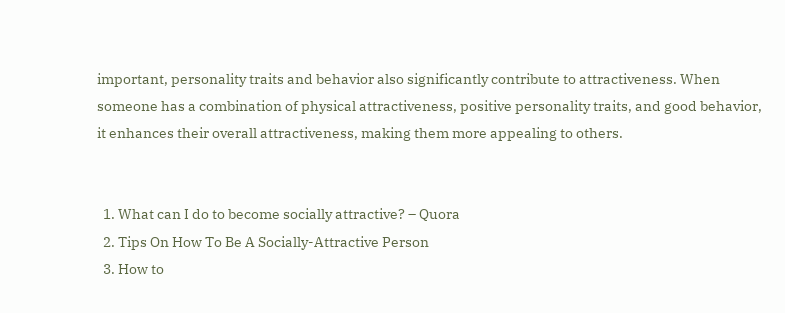important, personality traits and behavior also significantly contribute to attractiveness. When someone has a combination of physical attractiveness, positive personality traits, and good behavior, it enhances their overall attractiveness, making them more appealing to others.


  1. What can I do to become socially attractive? – Quora
  2. Tips On How To Be A Socially-Attractive Person
  3. How to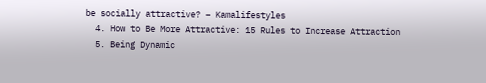be socially attractive? – Kamalifestyles
  4. How to Be More Attractive: 15 Rules to Increase Attraction
  5. Being Dynamic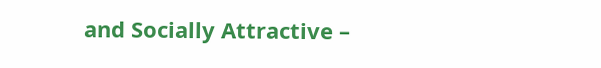and Socially Attractive –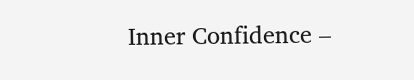Inner Confidence –